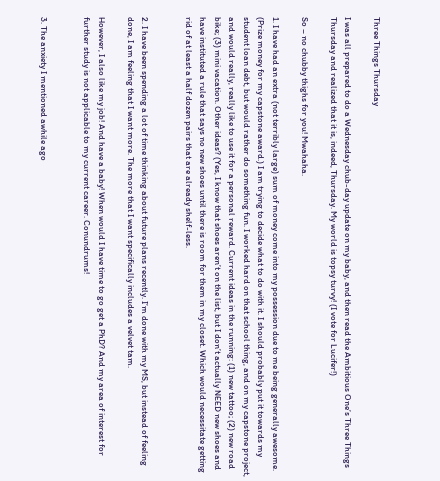Three Things Thursday

I was all prepared to do a Wednesday chub-day update on my baby, and then read the Ambitious One’s Three Things Thursday and realized that it is, indeed, Thursday. My world is topsy turvy! (I vote for Lucifer!)

So – no chubby thighs for you! Mwahaha.

1. I have had an extra (not terribly large) sum of money come into my possession due to me being generally awesome. (Prize money for my capstone award.) I am trying to decide what to do with it. I should probably put it towards my student loan debt, but would rather do something fun. I worked hard on that school thing, and on my capstone project, and would really, really like to use it for a personal reward. Current ideas in the running: (1) new tattoo; (2) new road bike; (3) mini vacation. Other ideas? (Yes, I know that shoes aren’t on the list, but I don’t actually NEED new shoes and have instituted a rule that says no new shoes until there is room for them in my closet. Which would necessitate getting rid of at least a half dozen pairs that are already shelf-less.


2. I have been spending a lot of time thinking about future plans recently. I’m done with my MS, but instead of feeling done, I am feeling that I want more. The more that I want specifically includes a velvet tam.

However, I also like my job! And have a baby! When would I have time to go get a PhD? And my area of interest for further study is not applicable to my current career. Conundrums!


3. The anxiety I mentioned awhile ago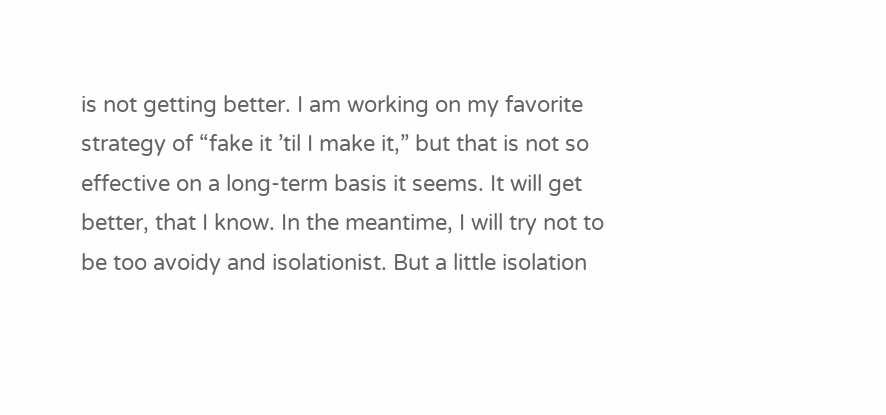is not getting better. I am working on my favorite strategy of “fake it ’til I make it,” but that is not so effective on a long-term basis it seems. It will get better, that I know. In the meantime, I will try not to be too avoidy and isolationist. But a little isolation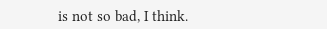is not so bad, I think.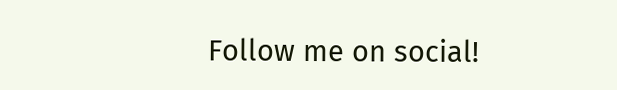Follow me on social!